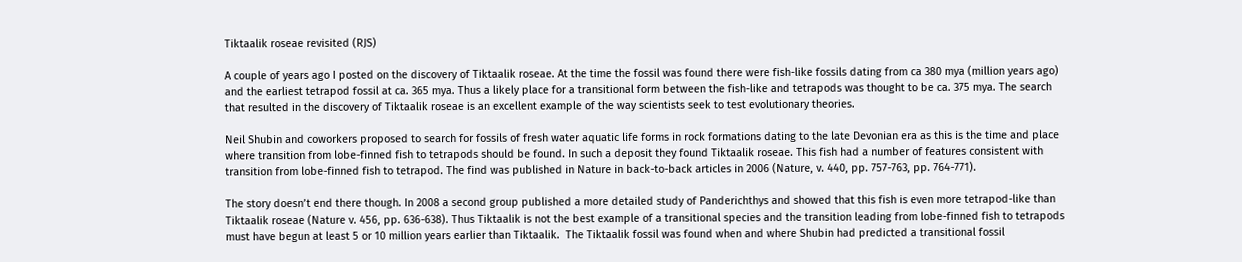Tiktaalik roseae revisited (RJS)

A couple of years ago I posted on the discovery of Tiktaalik roseae. At the time the fossil was found there were fish-like fossils dating from ca 380 mya (million years ago) and the earliest tetrapod fossil at ca. 365 mya. Thus a likely place for a transitional form between the fish-like and tetrapods was thought to be ca. 375 mya. The search that resulted in the discovery of Tiktaalik roseae is an excellent example of the way scientists seek to test evolutionary theories.

Neil Shubin and coworkers proposed to search for fossils of fresh water aquatic life forms in rock formations dating to the late Devonian era as this is the time and place where transition from lobe-finned fish to tetrapods should be found. In such a deposit they found Tiktaalik roseae. This fish had a number of features consistent with transition from lobe-finned fish to tetrapod. The find was published in Nature in back-to-back articles in 2006 (Nature, v. 440, pp. 757-763, pp. 764-771).

The story doesn’t end there though. In 2008 a second group published a more detailed study of Panderichthys and showed that this fish is even more tetrapod-like than Tiktaalik roseae (Nature v. 456, pp. 636-638). Thus Tiktaalik is not the best example of a transitional species and the transition leading from lobe-finned fish to tetrapods must have begun at least 5 or 10 million years earlier than Tiktaalik.  The Tiktaalik fossil was found when and where Shubin had predicted a transitional fossil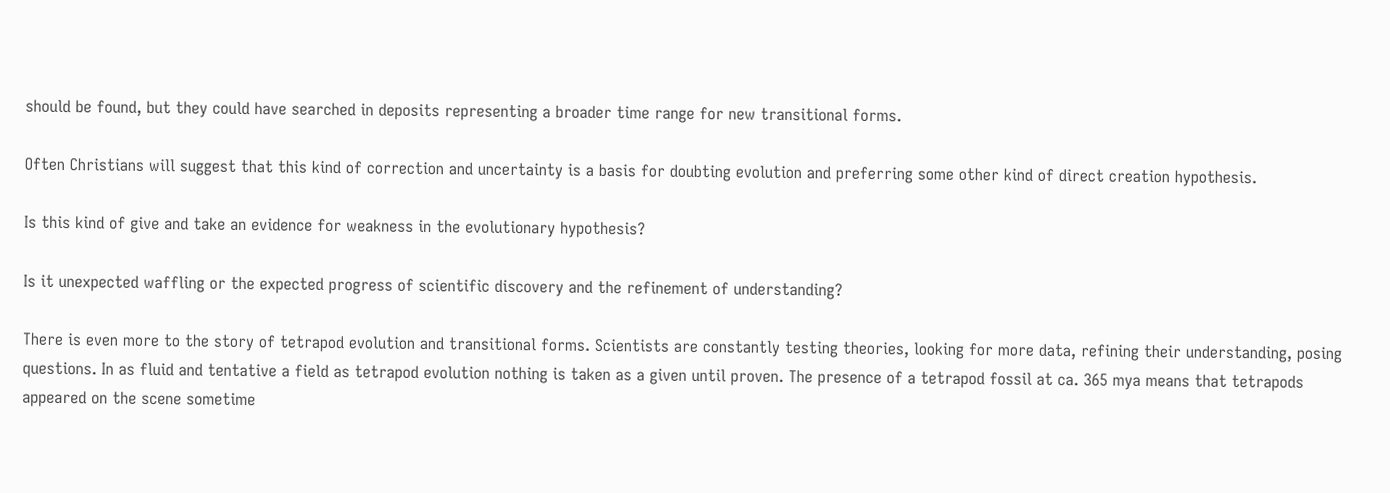should be found, but they could have searched in deposits representing a broader time range for new transitional forms.

Often Christians will suggest that this kind of correction and uncertainty is a basis for doubting evolution and preferring some other kind of direct creation hypothesis.

Is this kind of give and take an evidence for weakness in the evolutionary hypothesis?

Is it unexpected waffling or the expected progress of scientific discovery and the refinement of understanding?

There is even more to the story of tetrapod evolution and transitional forms. Scientists are constantly testing theories, looking for more data, refining their understanding, posing questions. In as fluid and tentative a field as tetrapod evolution nothing is taken as a given until proven. The presence of a tetrapod fossil at ca. 365 mya means that tetrapods appeared on the scene sometime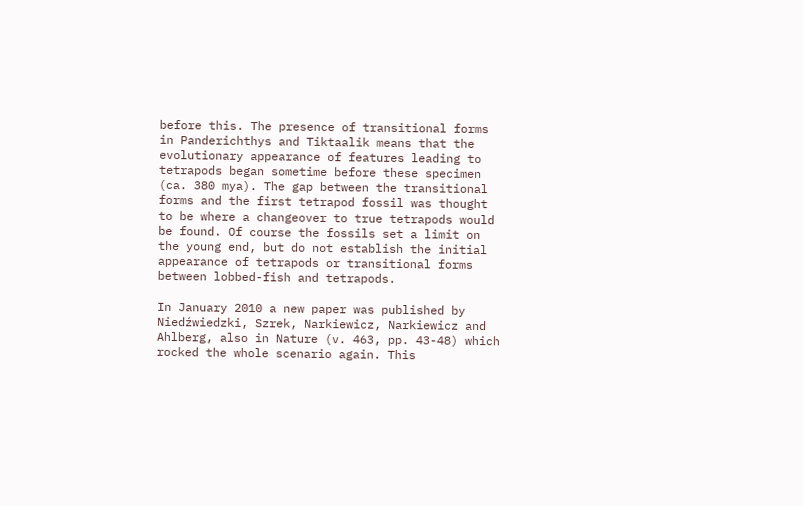before this. The presence of transitional forms in Panderichthys and Tiktaalik means that the evolutionary appearance of features leading to tetrapods began sometime before these specimen (ca. 380 mya). The gap between the transitional forms and the first tetrapod fossil was thought to be where a changeover to true tetrapods would be found. Of course the fossils set a limit on the young end, but do not establish the initial appearance of tetrapods or transitional forms between lobbed-fish and tetrapods.

In January 2010 a new paper was published by Niedźwiedzki, Szrek, Narkiewicz, Narkiewicz and Ahlberg, also in Nature (v. 463, pp. 43-48) which rocked the whole scenario again. This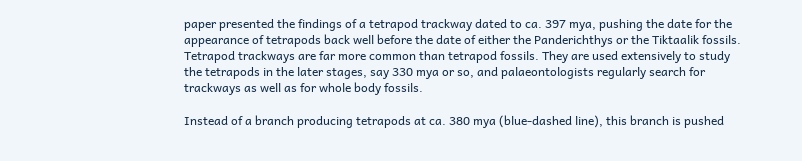paper presented the findings of a tetrapod trackway dated to ca. 397 mya, pushing the date for the appearance of tetrapods back well before the date of either the Panderichthys or the Tiktaalik fossils. Tetrapod trackways are far more common than tetrapod fossils. They are used extensively to study the tetrapods in the later stages, say 330 mya or so, and palaeontologists regularly search for trackways as well as for whole body fossils.

Instead of a branch producing tetrapods at ca. 380 mya (blue-dashed line), this branch is pushed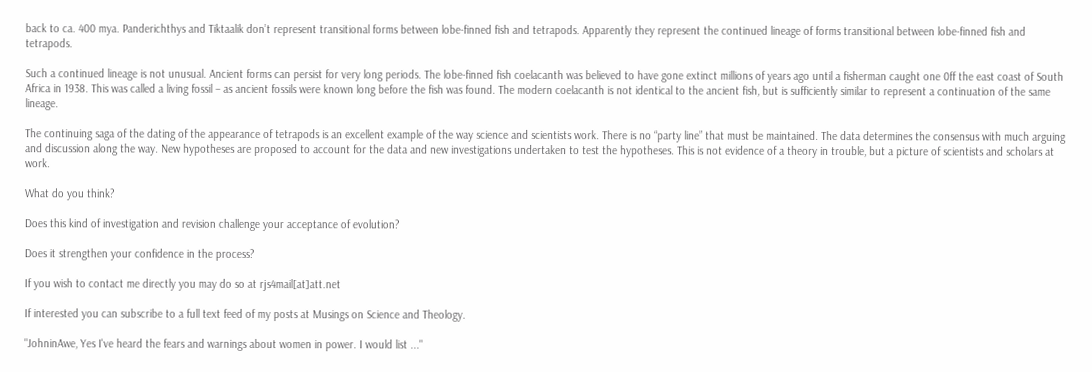back to ca. 400 mya. Panderichthys and Tiktaalik don’t represent transitional forms between lobe-finned fish and tetrapods. Apparently they represent the continued lineage of forms transitional between lobe-finned fish and tetrapods.

Such a continued lineage is not unusual. Ancient forms can persist for very long periods. The lobe-finned fish coelacanth was believed to have gone extinct millions of years ago until a fisherman caught one 0ff the east coast of South Africa in 1938. This was called a living fossil – as ancient fossils were known long before the fish was found. The modern coelacanth is not identical to the ancient fish, but is sufficiently similar to represent a continuation of the same lineage.

The continuing saga of the dating of the appearance of tetrapods is an excellent example of the way science and scientists work. There is no “party line” that must be maintained. The data determines the consensus with much arguing and discussion along the way. New hypotheses are proposed to account for the data and new investigations undertaken to test the hypotheses. This is not evidence of a theory in trouble, but a picture of scientists and scholars at work.

What do you think?

Does this kind of investigation and revision challenge your acceptance of evolution?

Does it strengthen your confidence in the process?

If you wish to contact me directly you may do so at rjs4mail[at]att.net

If interested you can subscribe to a full text feed of my posts at Musings on Science and Theology.

"JohninAwe, Yes I've heard the fears and warnings about women in power. I would list ..."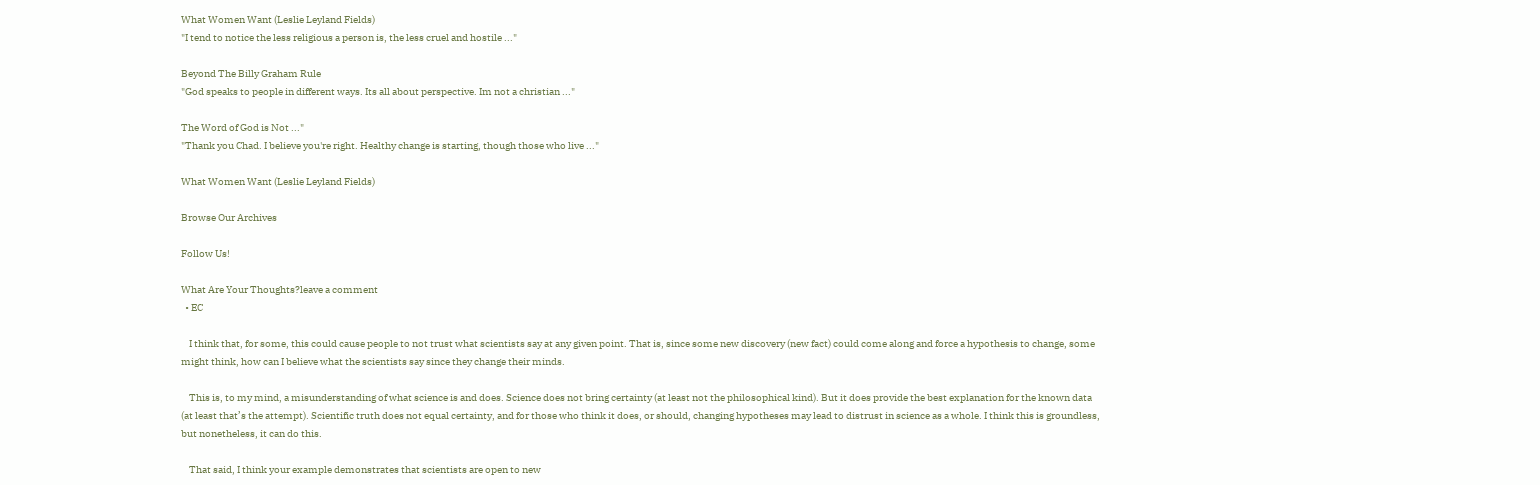What Women Want (Leslie Leyland Fields)
"I tend to notice the less religious a person is, the less cruel and hostile ..."

Beyond The Billy Graham Rule
"God speaks to people in different ways. Its all about perspective. Im not a christian ..."

The Word of God is Not ..."
"Thank you Chad. I believe you're right. Healthy change is starting, though those who live ..."

What Women Want (Leslie Leyland Fields)

Browse Our Archives

Follow Us!

What Are Your Thoughts?leave a comment
  • EC

    I think that, for some, this could cause people to not trust what scientists say at any given point. That is, since some new discovery (new fact) could come along and force a hypothesis to change, some might think, how can I believe what the scientists say since they change their minds.

    This is, to my mind, a misunderstanding of what science is and does. Science does not bring certainty (at least not the philosophical kind). But it does provide the best explanation for the known data (at least that’s the attempt). Scientific truth does not equal certainty, and for those who think it does, or should, changing hypotheses may lead to distrust in science as a whole. I think this is groundless, but nonetheless, it can do this.

    That said, I think your example demonstrates that scientists are open to new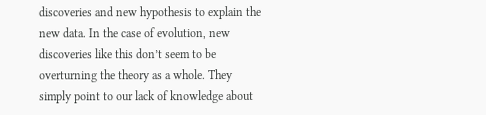discoveries and new hypothesis to explain the new data. In the case of evolution, new discoveries like this don’t seem to be overturning the theory as a whole. They simply point to our lack of knowledge about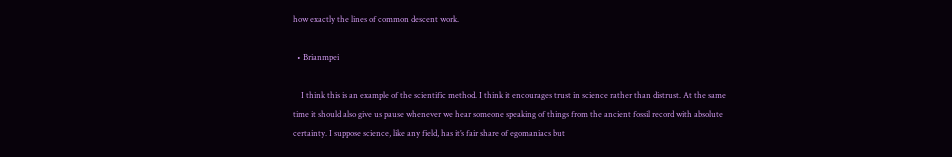how exactly the lines of common descent work.

  • Brianmpei

    I think this is an example of the scientific method. I think it encourages trust in science rather than distrust. At the same time it should also give us pause whenever we hear someone speaking of things from the ancient fossil record with absolute certainty. I suppose science, like any field, has it’s fair share of egomaniacs but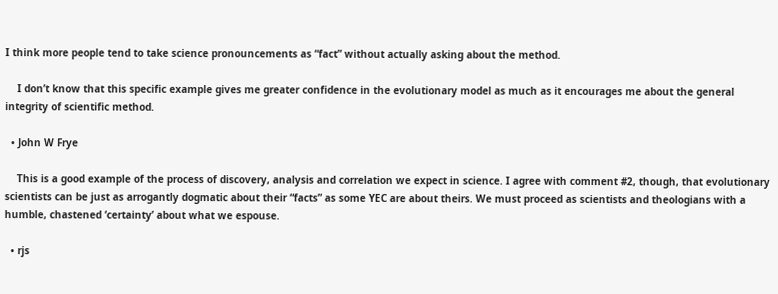I think more people tend to take science pronouncements as “fact” without actually asking about the method.

    I don’t know that this specific example gives me greater confidence in the evolutionary model as much as it encourages me about the general integrity of scientific method.

  • John W Frye

    This is a good example of the process of discovery, analysis and correlation we expect in science. I agree with comment #2, though, that evolutionary scientists can be just as arrogantly dogmatic about their “facts” as some YEC are about theirs. We must proceed as scientists and theologians with a humble, chastened ‘certainty’ about what we espouse.

  • rjs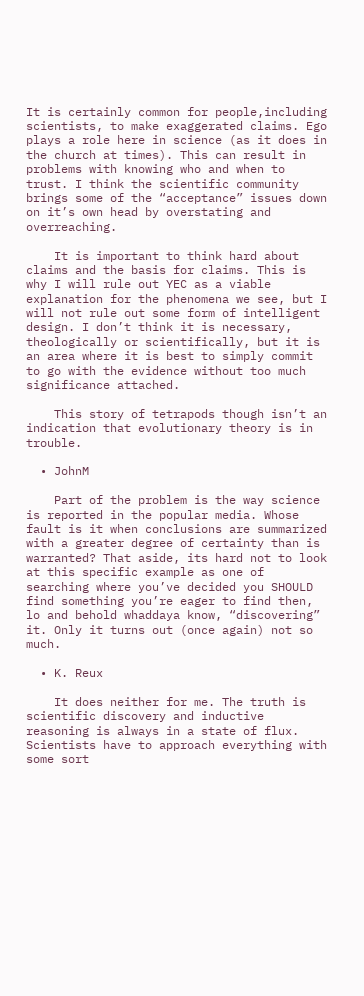It is certainly common for people,including scientists, to make exaggerated claims. Ego plays a role here in science (as it does in the church at times). This can result in problems with knowing who and when to trust. I think the scientific community brings some of the “acceptance” issues down on it’s own head by overstating and overreaching.

    It is important to think hard about claims and the basis for claims. This is why I will rule out YEC as a viable explanation for the phenomena we see, but I will not rule out some form of intelligent design. I don’t think it is necessary, theologically or scientifically, but it is an area where it is best to simply commit to go with the evidence without too much significance attached.

    This story of tetrapods though isn’t an indication that evolutionary theory is in trouble.

  • JohnM

    Part of the problem is the way science is reported in the popular media. Whose fault is it when conclusions are summarized with a greater degree of certainty than is warranted? That aside, its hard not to look at this specific example as one of searching where you’ve decided you SHOULD find something you’re eager to find then, lo and behold whaddaya know, “discovering” it. Only it turns out (once again) not so much.

  • K. Reux

    It does neither for me. The truth is scientific discovery and inductive reasoning is always in a state of flux. Scientists have to approach everything with some sort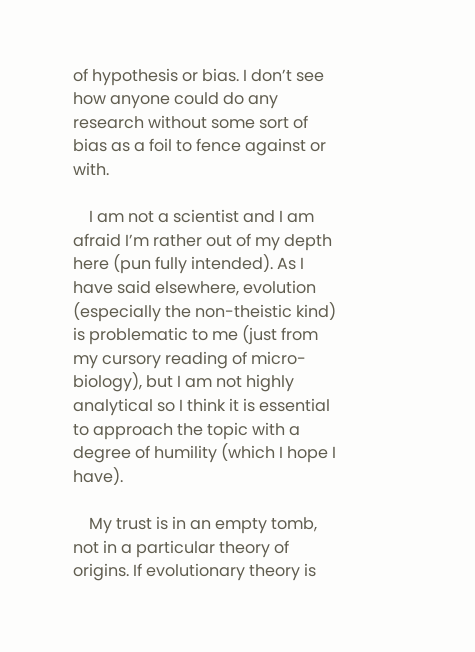of hypothesis or bias. I don’t see how anyone could do any research without some sort of bias as a foil to fence against or with.

    I am not a scientist and I am afraid I’m rather out of my depth here (pun fully intended). As I have said elsewhere, evolution (especially the non-theistic kind) is problematic to me (just from my cursory reading of micro-biology), but I am not highly analytical so I think it is essential to approach the topic with a degree of humility (which I hope I have).

    My trust is in an empty tomb, not in a particular theory of origins. If evolutionary theory is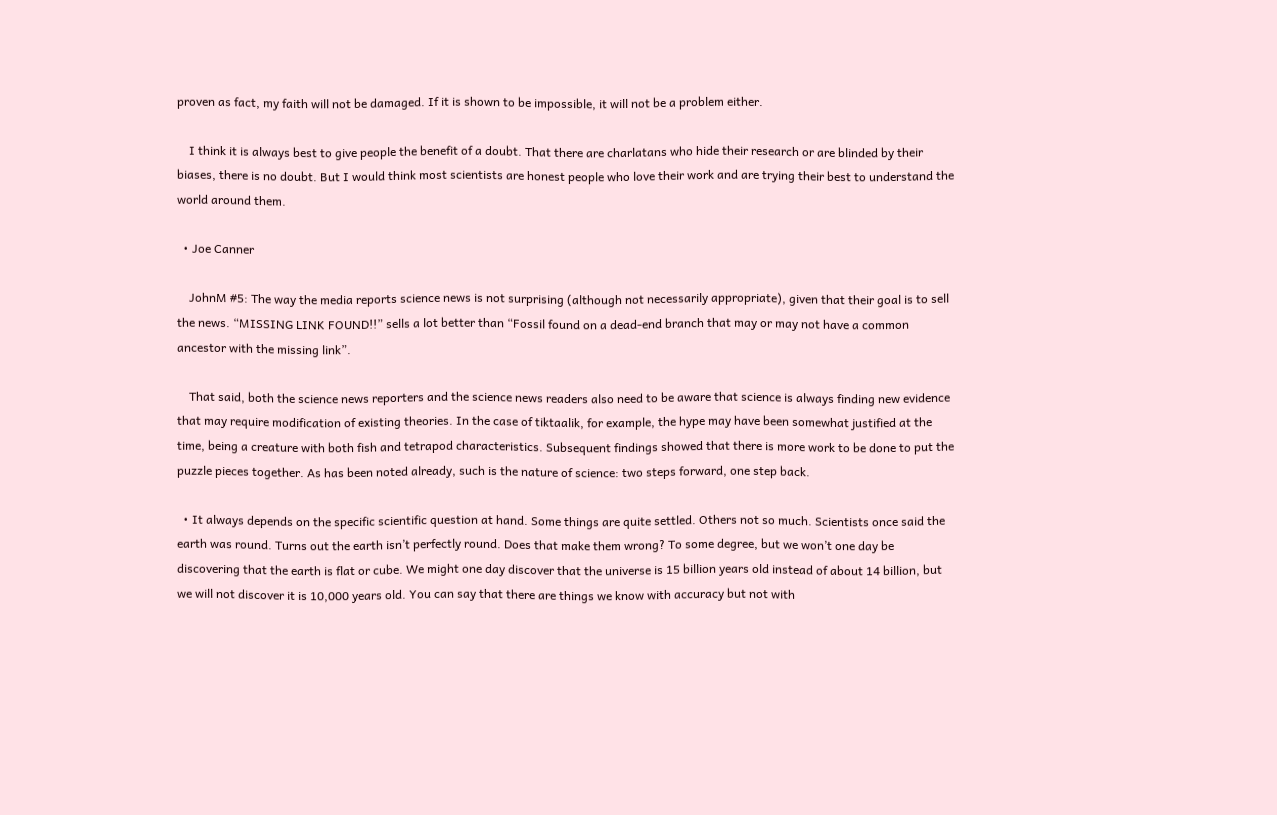proven as fact, my faith will not be damaged. If it is shown to be impossible, it will not be a problem either.

    I think it is always best to give people the benefit of a doubt. That there are charlatans who hide their research or are blinded by their biases, there is no doubt. But I would think most scientists are honest people who love their work and are trying their best to understand the world around them.

  • Joe Canner

    JohnM #5: The way the media reports science news is not surprising (although not necessarily appropriate), given that their goal is to sell the news. “MISSING LINK FOUND!!” sells a lot better than “Fossil found on a dead-end branch that may or may not have a common ancestor with the missing link”.

    That said, both the science news reporters and the science news readers also need to be aware that science is always finding new evidence that may require modification of existing theories. In the case of tiktaalik, for example, the hype may have been somewhat justified at the time, being a creature with both fish and tetrapod characteristics. Subsequent findings showed that there is more work to be done to put the puzzle pieces together. As has been noted already, such is the nature of science: two steps forward, one step back.

  • It always depends on the specific scientific question at hand. Some things are quite settled. Others not so much. Scientists once said the earth was round. Turns out the earth isn’t perfectly round. Does that make them wrong? To some degree, but we won’t one day be discovering that the earth is flat or cube. We might one day discover that the universe is 15 billion years old instead of about 14 billion, but we will not discover it is 10,000 years old. You can say that there are things we know with accuracy but not with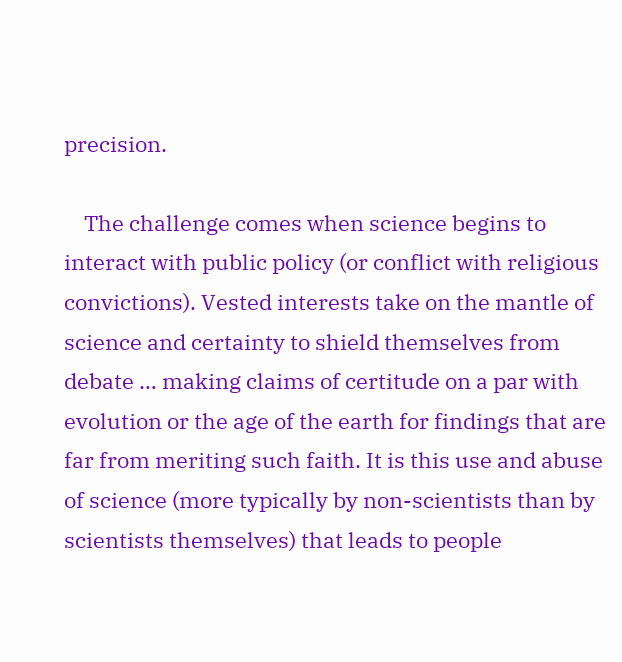precision.

    The challenge comes when science begins to interact with public policy (or conflict with religious convictions). Vested interests take on the mantle of science and certainty to shield themselves from debate … making claims of certitude on a par with evolution or the age of the earth for findings that are far from meriting such faith. It is this use and abuse of science (more typically by non-scientists than by scientists themselves) that leads to people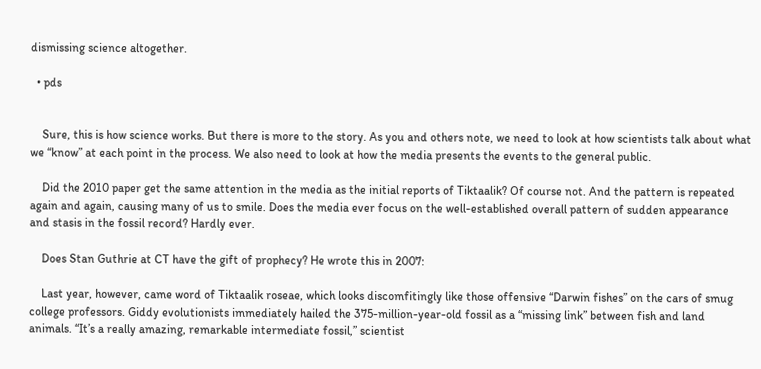dismissing science altogether.

  • pds


    Sure, this is how science works. But there is more to the story. As you and others note, we need to look at how scientists talk about what we “know” at each point in the process. We also need to look at how the media presents the events to the general public.

    Did the 2010 paper get the same attention in the media as the initial reports of Tiktaalik? Of course not. And the pattern is repeated again and again, causing many of us to smile. Does the media ever focus on the well-established overall pattern of sudden appearance and stasis in the fossil record? Hardly ever.

    Does Stan Guthrie at CT have the gift of prophecy? He wrote this in 2007:

    Last year, however, came word of Tiktaalik roseae, which looks discomfitingly like those offensive “Darwin fishes” on the cars of smug college professors. Giddy evolutionists immediately hailed the 375-million-year-old fossil as a “missing link” between fish and land animals. “It’s a really amazing, remarkable intermediate fossil,” scientist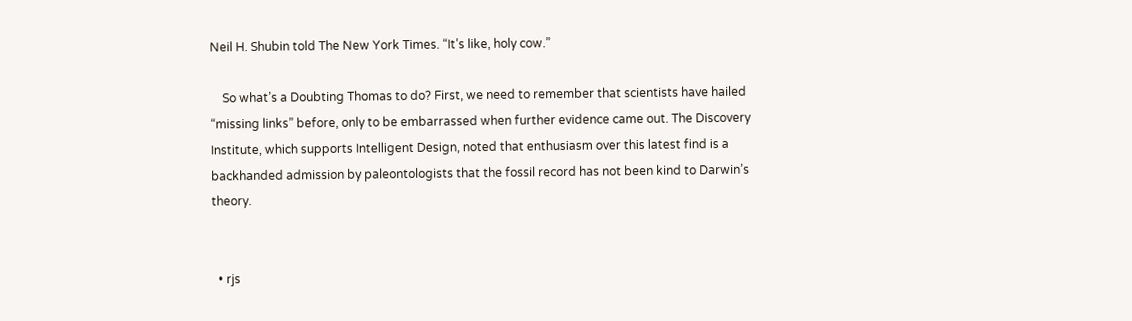Neil H. Shubin told The New York Times. “It’s like, holy cow.”

    So what’s a Doubting Thomas to do? First, we need to remember that scientists have hailed “missing links” before, only to be embarrassed when further evidence came out. The Discovery Institute, which supports Intelligent Design, noted that enthusiasm over this latest find is a backhanded admission by paleontologists that the fossil record has not been kind to Darwin’s theory.


  • rjs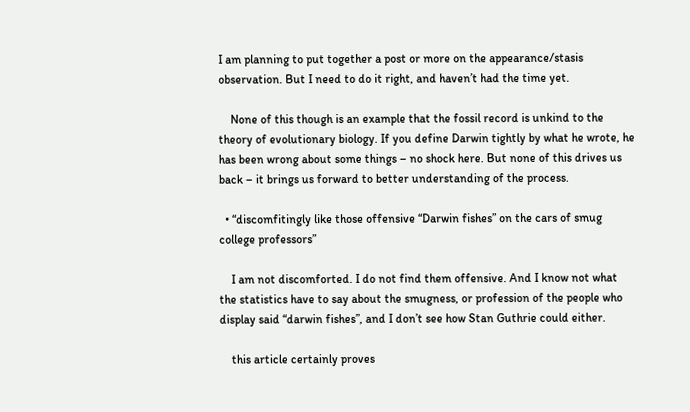I am planning to put together a post or more on the appearance/stasis observation. But I need to do it right, and haven’t had the time yet.

    None of this though is an example that the fossil record is unkind to the theory of evolutionary biology. If you define Darwin tightly by what he wrote, he has been wrong about some things – no shock here. But none of this drives us back – it brings us forward to better understanding of the process.

  • “discomfitingly like those offensive “Darwin fishes” on the cars of smug college professors”

    I am not discomforted. I do not find them offensive. And I know not what the statistics have to say about the smugness, or profession of the people who display said “darwin fishes”, and I don’t see how Stan Guthrie could either.

    this article certainly proves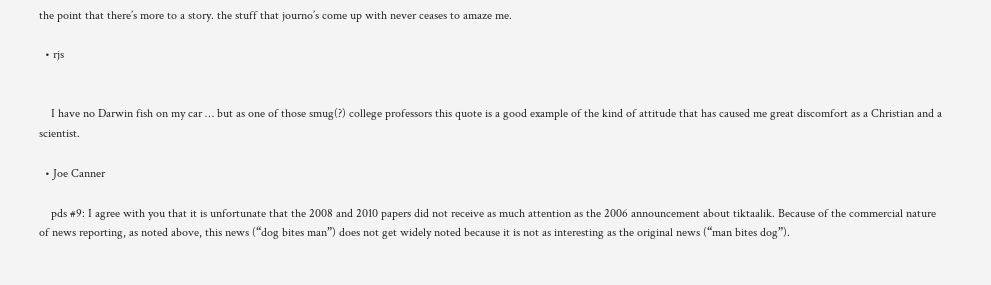the point that there’s more to a story. the stuff that journo’s come up with never ceases to amaze me.

  • rjs


    I have no Darwin fish on my car … but as one of those smug(?) college professors this quote is a good example of the kind of attitude that has caused me great discomfort as a Christian and a scientist.

  • Joe Canner

    pds #9: I agree with you that it is unfortunate that the 2008 and 2010 papers did not receive as much attention as the 2006 announcement about tiktaalik. Because of the commercial nature of news reporting, as noted above, this news (“dog bites man”) does not get widely noted because it is not as interesting as the original news (“man bites dog”).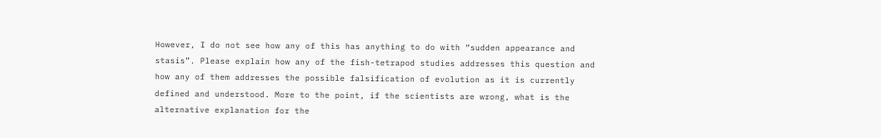However, I do not see how any of this has anything to do with “sudden appearance and stasis”. Please explain how any of the fish-tetrapod studies addresses this question and how any of them addresses the possible falsification of evolution as it is currently defined and understood. More to the point, if the scientists are wrong, what is the alternative explanation for the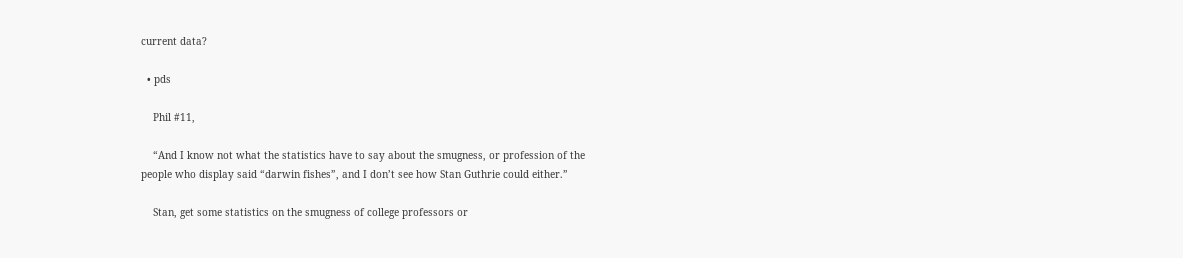current data?

  • pds

    Phil #11,

    “And I know not what the statistics have to say about the smugness, or profession of the people who display said “darwin fishes”, and I don’t see how Stan Guthrie could either.”

    Stan, get some statistics on the smugness of college professors or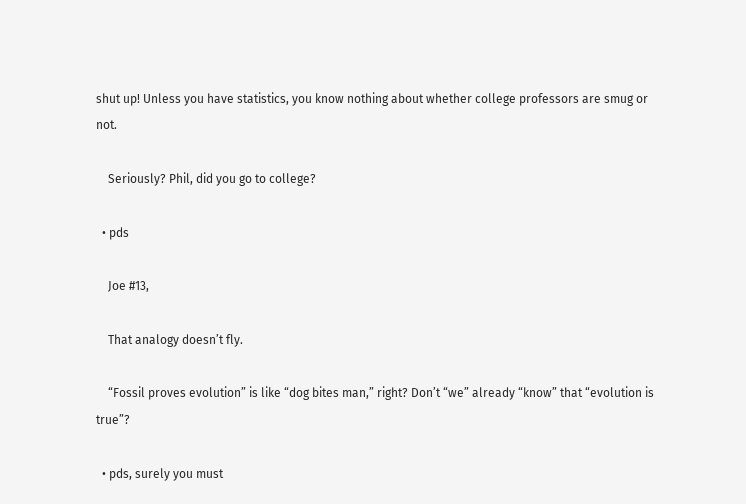shut up! Unless you have statistics, you know nothing about whether college professors are smug or not.

    Seriously? Phil, did you go to college?

  • pds

    Joe #13,

    That analogy doesn’t fly.

    “Fossil proves evolution” is like “dog bites man,” right? Don’t “we” already “know” that “evolution is true”?

  • pds, surely you must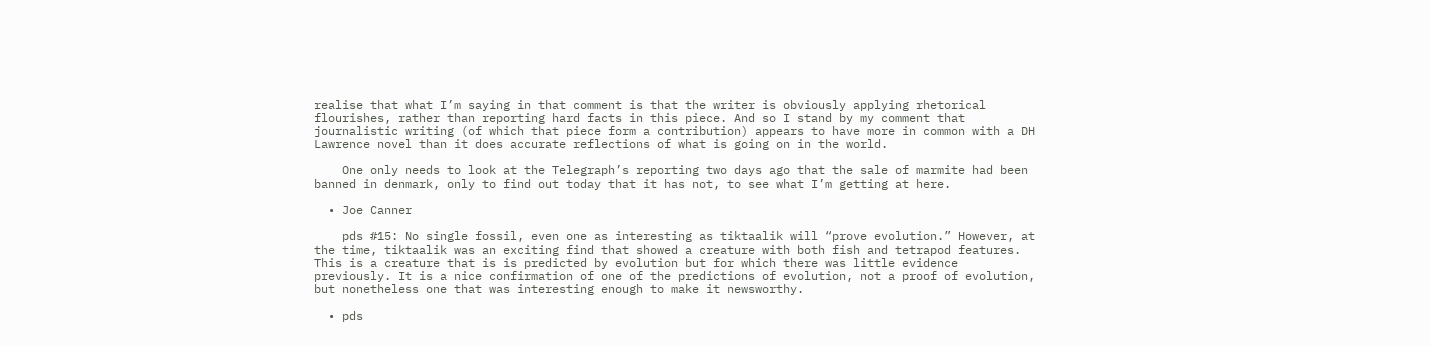realise that what I’m saying in that comment is that the writer is obviously applying rhetorical flourishes, rather than reporting hard facts in this piece. And so I stand by my comment that journalistic writing (of which that piece form a contribution) appears to have more in common with a DH Lawrence novel than it does accurate reflections of what is going on in the world.

    One only needs to look at the Telegraph’s reporting two days ago that the sale of marmite had been banned in denmark, only to find out today that it has not, to see what I’m getting at here.

  • Joe Canner

    pds #15: No single fossil, even one as interesting as tiktaalik will “prove evolution.” However, at the time, tiktaalik was an exciting find that showed a creature with both fish and tetrapod features. This is a creature that is is predicted by evolution but for which there was little evidence previously. It is a nice confirmation of one of the predictions of evolution, not a proof of evolution, but nonetheless one that was interesting enough to make it newsworthy.

  • pds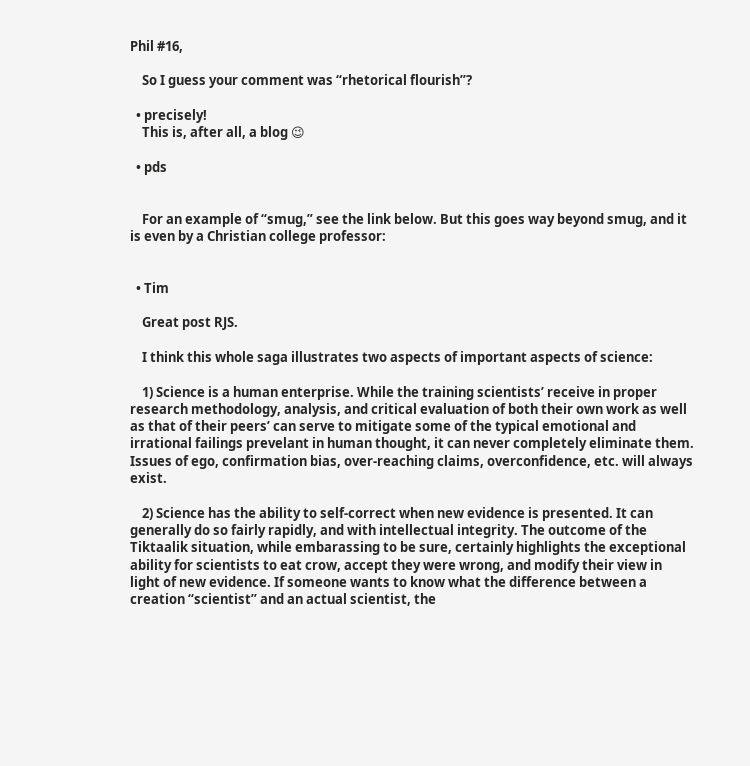Phil #16,

    So I guess your comment was “rhetorical flourish”?

  • precisely!
    This is, after all, a blog 😉

  • pds


    For an example of “smug,” see the link below. But this goes way beyond smug, and it is even by a Christian college professor:


  • Tim

    Great post RJS.

    I think this whole saga illustrates two aspects of important aspects of science:

    1) Science is a human enterprise. While the training scientists’ receive in proper research methodology, analysis, and critical evaluation of both their own work as well as that of their peers’ can serve to mitigate some of the typical emotional and irrational failings prevelant in human thought, it can never completely eliminate them. Issues of ego, confirmation bias, over-reaching claims, overconfidence, etc. will always exist.

    2) Science has the ability to self-correct when new evidence is presented. It can generally do so fairly rapidly, and with intellectual integrity. The outcome of the Tiktaalik situation, while embarassing to be sure, certainly highlights the exceptional ability for scientists to eat crow, accept they were wrong, and modify their view in light of new evidence. If someone wants to know what the difference between a creation “scientist” and an actual scientist, the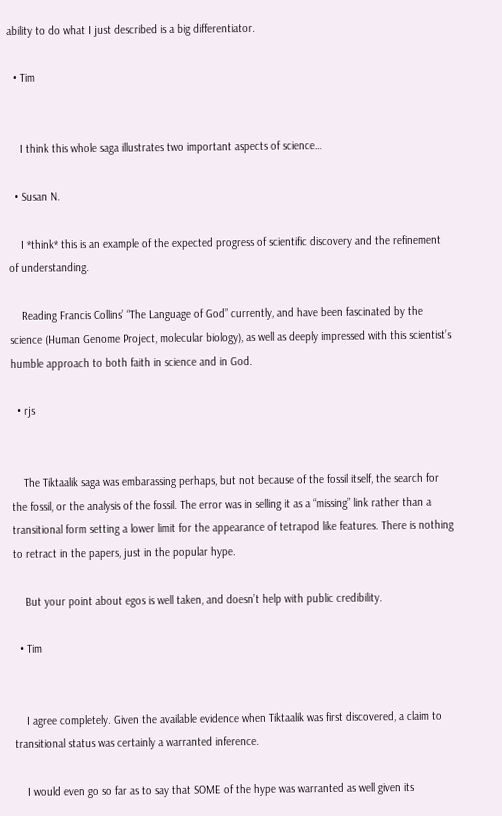ability to do what I just described is a big differentiator.

  • Tim


    I think this whole saga illustrates two important aspects of science…

  • Susan N.

    I *think* this is an example of the expected progress of scientific discovery and the refinement of understanding.

    Reading Francis Collins’ “The Language of God” currently, and have been fascinated by the science (Human Genome Project, molecular biology), as well as deeply impressed with this scientist’s humble approach to both faith in science and in God.

  • rjs


    The Tiktaalik saga was embarassing perhaps, but not because of the fossil itself, the search for the fossil, or the analysis of the fossil. The error was in selling it as a “missing” link rather than a transitional form setting a lower limit for the appearance of tetrapod like features. There is nothing to retract in the papers, just in the popular hype.

    But your point about egos is well taken, and doesn’t help with public credibility.

  • Tim


    I agree completely. Given the available evidence when Tiktaalik was first discovered, a claim to transitional status was certainly a warranted inference.

    I would even go so far as to say that SOME of the hype was warranted as well given its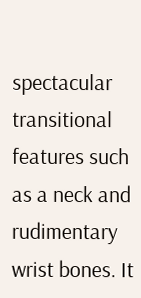spectacular transitional features such as a neck and rudimentary wrist bones. It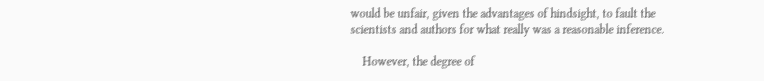would be unfair, given the advantages of hindsight, to fault the scientists and authors for what really was a reasonable inference.

    However, the degree of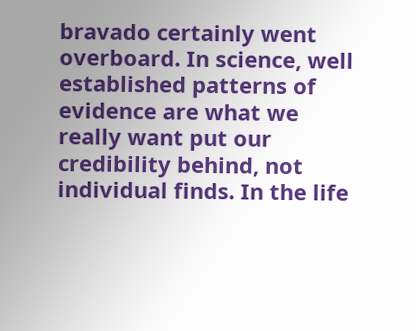bravado certainly went overboard. In science, well established patterns of evidence are what we really want put our credibility behind, not individual finds. In the life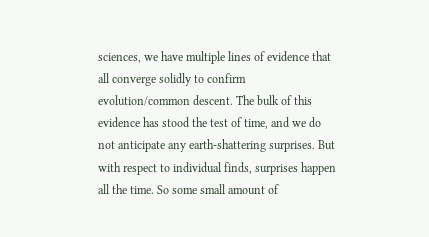sciences, we have multiple lines of evidence that all converge solidly to confirm evolution/common descent. The bulk of this evidence has stood the test of time, and we do not anticipate any earth-shattering surprises. But with respect to individual finds, surprises happen all the time. So some small amount of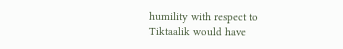humility with respect to Tiktaalik would have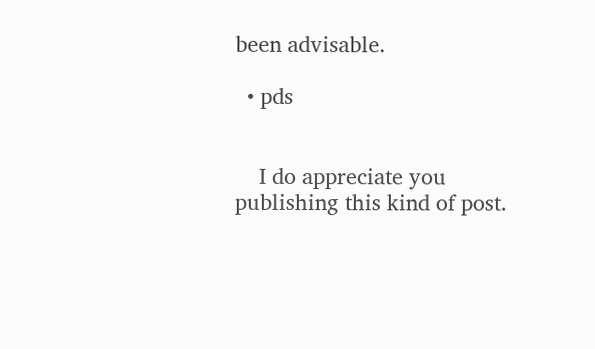been advisable.

  • pds


    I do appreciate you publishing this kind of post.